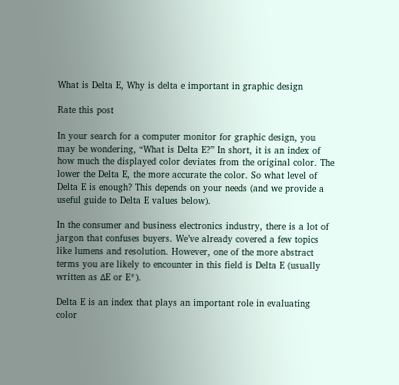What is Delta E, Why is delta e important in graphic design

Rate this post

In your search for a computer monitor for graphic design, you may be wondering, “What is Delta E?” In short, it is an index of how much the displayed color deviates from the original color. The lower the Delta E, the more accurate the color. So what level of Delta E is enough? This depends on your needs (and we provide a useful guide to Delta E values below).

In the consumer and business electronics industry, there is a lot of jargon that confuses buyers. We’ve already covered a few topics like lumens and resolution. However, one of the more abstract terms you are likely to encounter in this field is Delta E (usually written as ΔE or E*).

Delta E is an index that plays an important role in evaluating color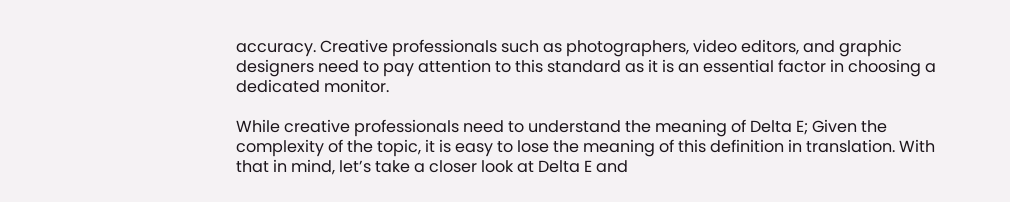accuracy. Creative professionals such as photographers, video editors, and graphic designers need to pay attention to this standard as it is an essential factor in choosing a dedicated monitor.

While creative professionals need to understand the meaning of Delta E; Given the complexity of the topic, it is easy to lose the meaning of this definition in translation. With that in mind, let’s take a closer look at Delta E and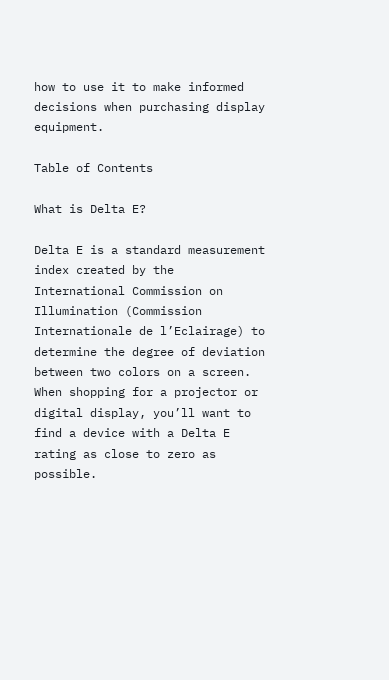how to use it to make informed decisions when purchasing display equipment.

Table of Contents

What is Delta E?

Delta E is a standard measurement index created by the International Commission on Illumination (Commission Internationale de l’Eclairage) to determine the degree of deviation between two colors on a screen. When shopping for a projector or digital display, you’ll want to find a device with a Delta E rating as close to zero as possible.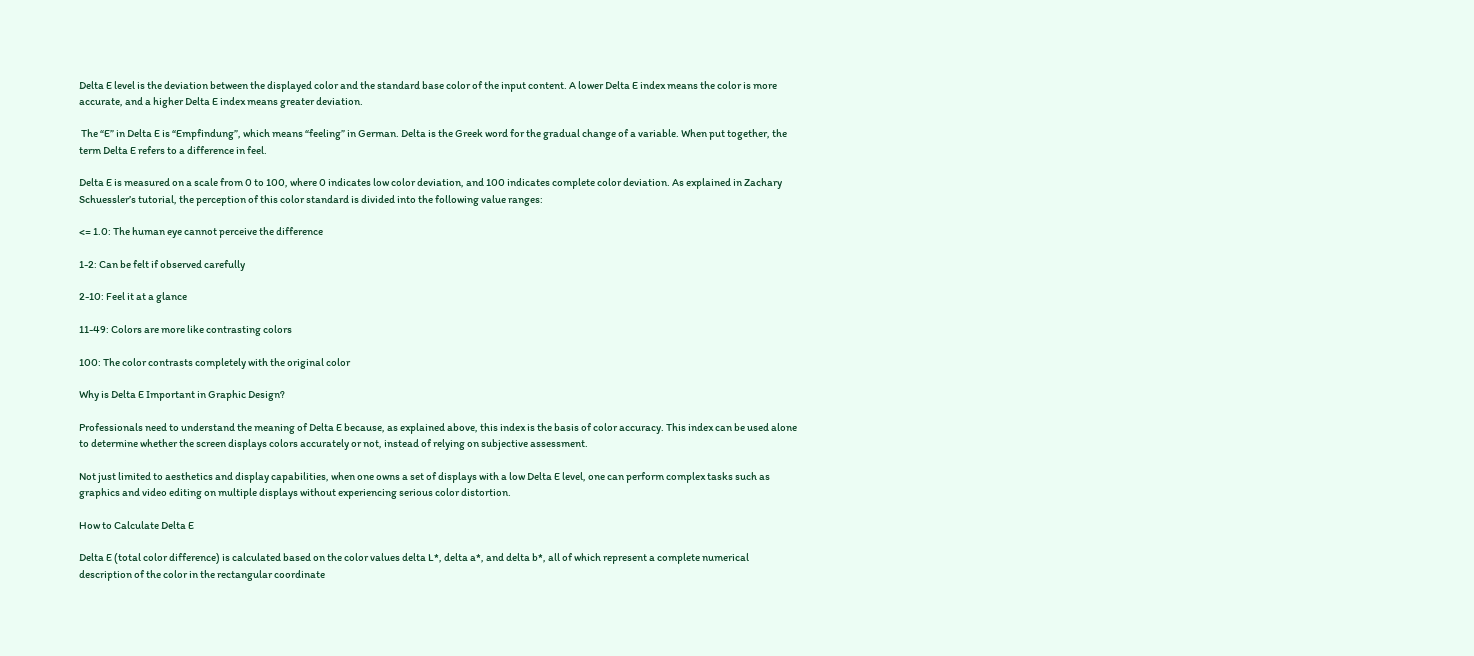Delta E level is the deviation between the displayed color and the standard base color of the input content. A lower Delta E index means the color is more accurate, and a higher Delta E index means greater deviation.

 The “E” in Delta E is “Empfindung”, which means “feeling” in German. Delta is the Greek word for the gradual change of a variable. When put together, the term Delta E refers to a difference in feel.

Delta E is measured on a scale from 0 to 100, where 0 indicates low color deviation, and 100 indicates complete color deviation. As explained in Zachary Schuessler’s tutorial, the perception of this color standard is divided into the following value ranges:

<= 1.0: The human eye cannot perceive the difference

1-2: Can be felt if observed carefully

2-10: Feel it at a glance

11-49: Colors are more like contrasting colors

100: The color contrasts completely with the original color

Why is Delta E Important in Graphic Design?

Professionals need to understand the meaning of Delta E because, as explained above, this index is the basis of color accuracy. This index can be used alone to determine whether the screen displays colors accurately or not, instead of relying on subjective assessment.

Not just limited to aesthetics and display capabilities, when one owns a set of displays with a low Delta E level, one can perform complex tasks such as graphics and video editing on multiple displays without experiencing serious color distortion.

How to Calculate Delta E

Delta E (total color difference) is calculated based on the color values delta L*, delta a*, and delta b*, all of which represent a complete numerical description of the color in the rectangular coordinate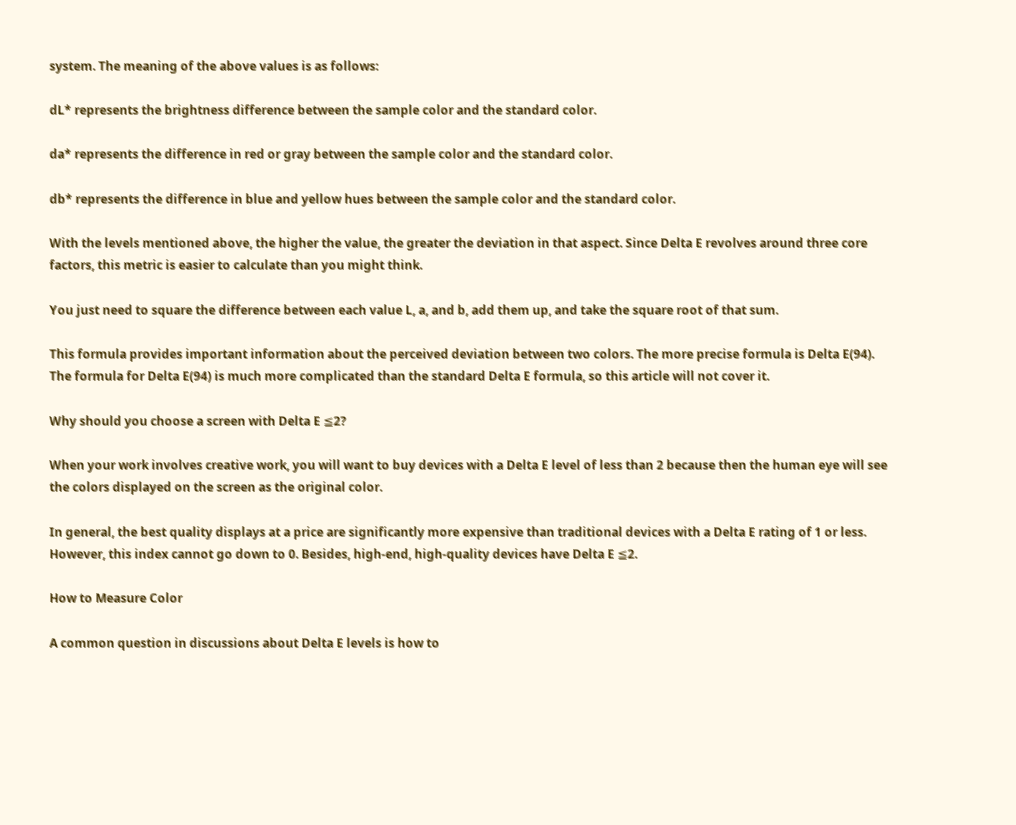system. The meaning of the above values is as follows:

dL* represents the brightness difference between the sample color and the standard color.

da* represents the difference in red or gray between the sample color and the standard color.

db* represents the difference in blue and yellow hues between the sample color and the standard color.

With the levels mentioned above, the higher the value, the greater the deviation in that aspect. Since Delta E revolves around three core factors, this metric is easier to calculate than you might think.

You just need to square the difference between each value L, a, and b, add them up, and take the square root of that sum.

This formula provides important information about the perceived deviation between two colors. The more precise formula is Delta E(94). The formula for Delta E(94) is much more complicated than the standard Delta E formula, so this article will not cover it.

Why should you choose a screen with Delta E ≦2?

When your work involves creative work, you will want to buy devices with a Delta E level of less than 2 because then the human eye will see the colors displayed on the screen as the original color.

In general, the best quality displays at a price are significantly more expensive than traditional devices with a Delta E rating of 1 or less. However, this index cannot go down to 0. Besides, high-end, high-quality devices have Delta E ≦2.

How to Measure Color

A common question in discussions about Delta E levels is how to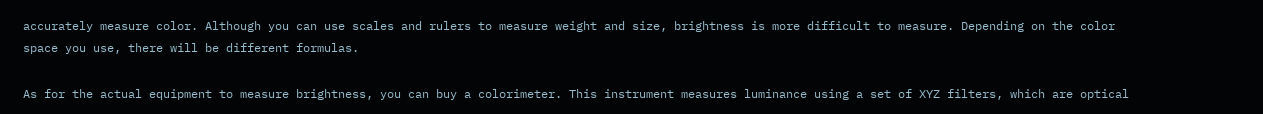accurately measure color. Although you can use scales and rulers to measure weight and size, brightness is more difficult to measure. Depending on the color space you use, there will be different formulas.

As for the actual equipment to measure brightness, you can buy a colorimeter. This instrument measures luminance using a set of XYZ filters, which are optical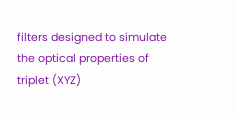filters designed to simulate the optical properties of triplet (XYZ)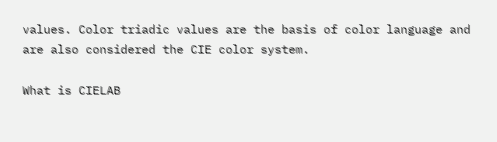values. Color triadic values are the basis of color language and are also considered the CIE color system.

What is CIELAB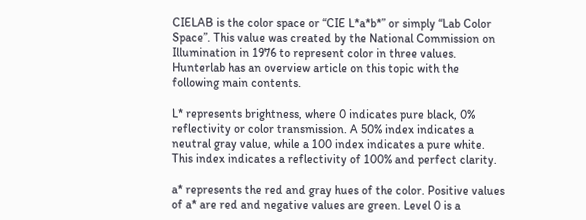CIELAB is the color space or “CIE L*a*b*” or simply “Lab Color Space”. This value was created by the National Commission on Illumination in 1976 to represent color in three values. Hunterlab has an overview article on this topic with the following main contents.

L* represents brightness, where 0 indicates pure black, 0% reflectivity or color transmission. A 50% index indicates a neutral gray value, while a 100 index indicates a pure white. This index indicates a reflectivity of 100% and perfect clarity.

a* represents the red and gray hues of the color. Positive values of a* are red and negative values are green. Level 0 is a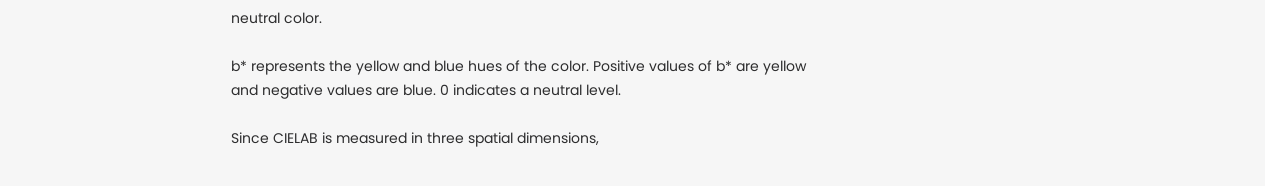neutral color.

b* represents the yellow and blue hues of the color. Positive values of b* are yellow and negative values are blue. 0 indicates a neutral level.

Since CIELAB is measured in three spatial dimensions,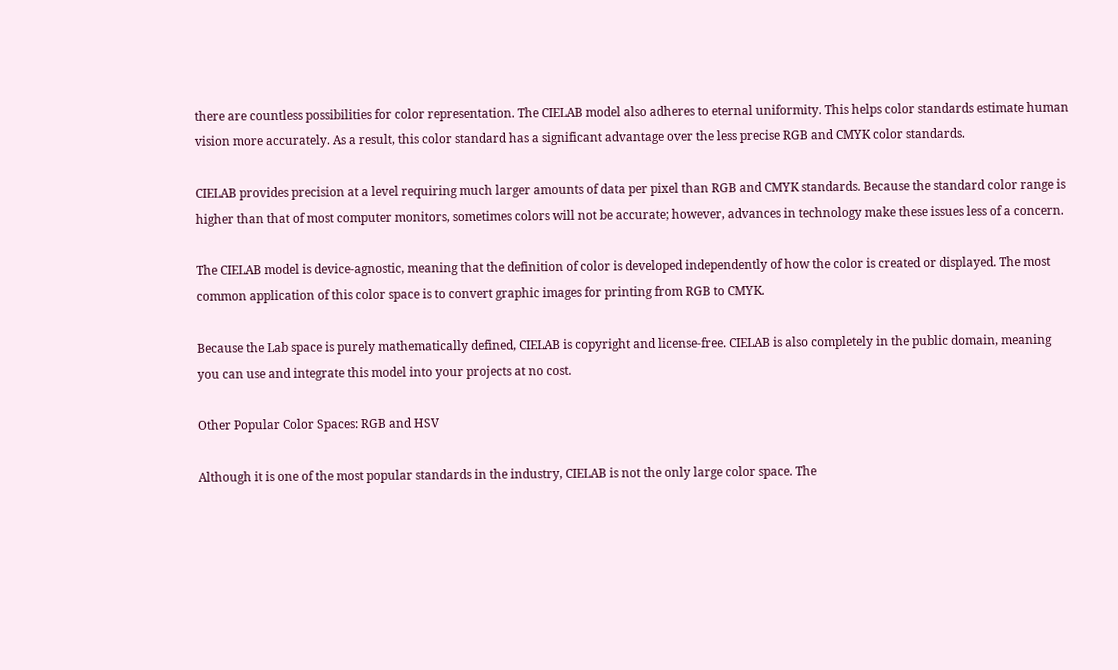there are countless possibilities for color representation. The CIELAB model also adheres to eternal uniformity. This helps color standards estimate human vision more accurately. As a result, this color standard has a significant advantage over the less precise RGB and CMYK color standards.

CIELAB provides precision at a level requiring much larger amounts of data per pixel than RGB and CMYK standards. Because the standard color range is higher than that of most computer monitors, sometimes colors will not be accurate; however, advances in technology make these issues less of a concern.

The CIELAB model is device-agnostic, meaning that the definition of color is developed independently of how the color is created or displayed. The most common application of this color space is to convert graphic images for printing from RGB to CMYK.

Because the Lab space is purely mathematically defined, CIELAB is copyright and license-free. CIELAB is also completely in the public domain, meaning you can use and integrate this model into your projects at no cost.

Other Popular Color Spaces: RGB and HSV

Although it is one of the most popular standards in the industry, CIELAB is not the only large color space. The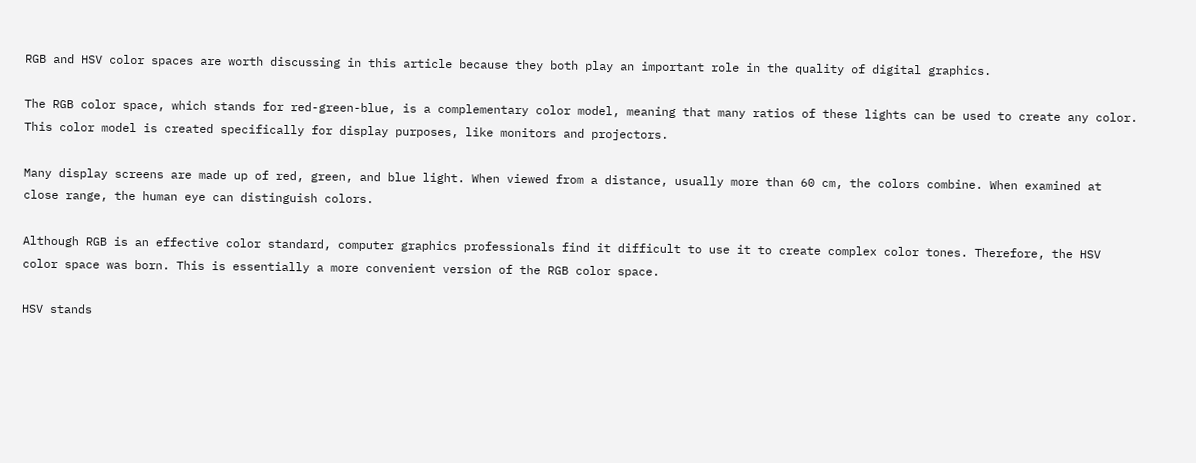RGB and HSV color spaces are worth discussing in this article because they both play an important role in the quality of digital graphics.

The RGB color space, which stands for red-green-blue, is a complementary color model, meaning that many ratios of these lights can be used to create any color. This color model is created specifically for display purposes, like monitors and projectors.

Many display screens are made up of red, green, and blue light. When viewed from a distance, usually more than 60 cm, the colors combine. When examined at close range, the human eye can distinguish colors.

Although RGB is an effective color standard, computer graphics professionals find it difficult to use it to create complex color tones. Therefore, the HSV color space was born. This is essentially a more convenient version of the RGB color space.

HSV stands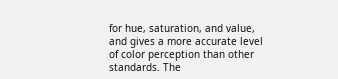for hue, saturation, and value, and gives a more accurate level of color perception than other standards. The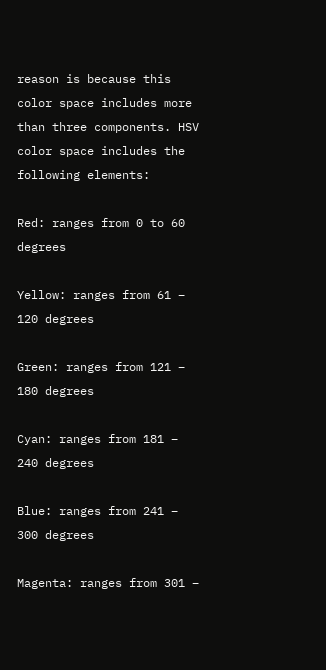reason is because this color space includes more than three components. HSV color space includes the following elements:

Red: ranges from 0 to 60 degrees

Yellow: ranges from 61 – 120 degrees

Green: ranges from 121 – 180 degrees

Cyan: ranges from 181 – 240 degrees

Blue: ranges from 241 – 300 degrees

Magenta: ranges from 301 –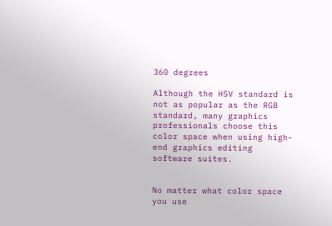360 degrees

Although the HSV standard is not as popular as the RGB standard, many graphics professionals choose this color space when using high-end graphics editing software suites.


No matter what color space you use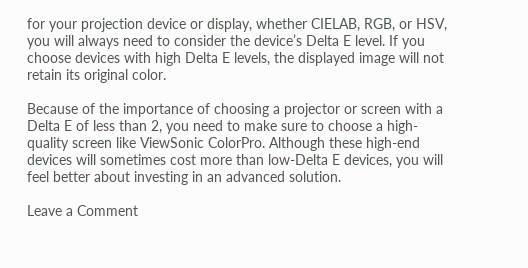for your projection device or display, whether CIELAB, RGB, or HSV, you will always need to consider the device’s Delta E level. If you choose devices with high Delta E levels, the displayed image will not retain its original color.

Because of the importance of choosing a projector or screen with a Delta E of less than 2, you need to make sure to choose a high-quality screen like ViewSonic ColorPro. Although these high-end devices will sometimes cost more than low-Delta E devices, you will feel better about investing in an advanced solution.

Leave a Comment